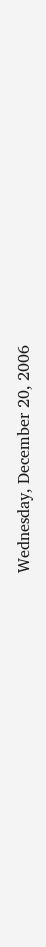Wednesday, December 20, 2006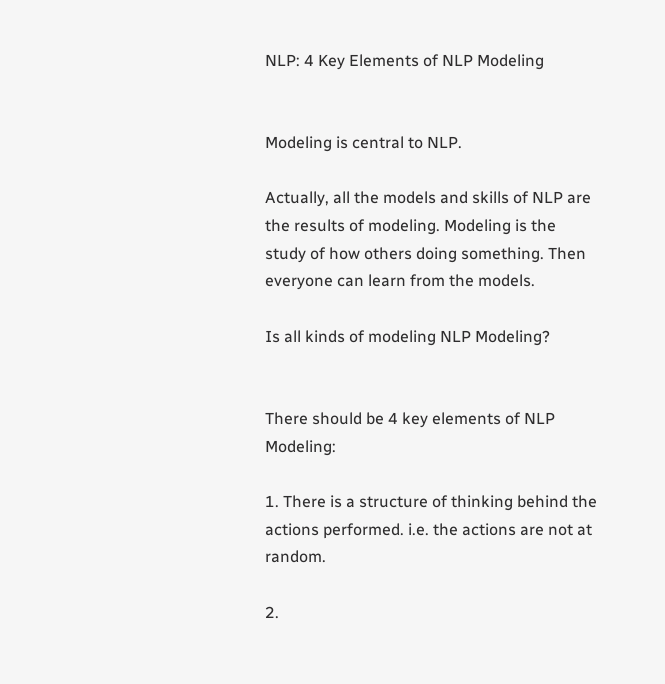NLP: 4 Key Elements of NLP Modeling


Modeling is central to NLP.

Actually, all the models and skills of NLP are the results of modeling. Modeling is the study of how others doing something. Then everyone can learn from the models.

Is all kinds of modeling NLP Modeling?


There should be 4 key elements of NLP Modeling:

1. There is a structure of thinking behind the actions performed. i.e. the actions are not at random.

2.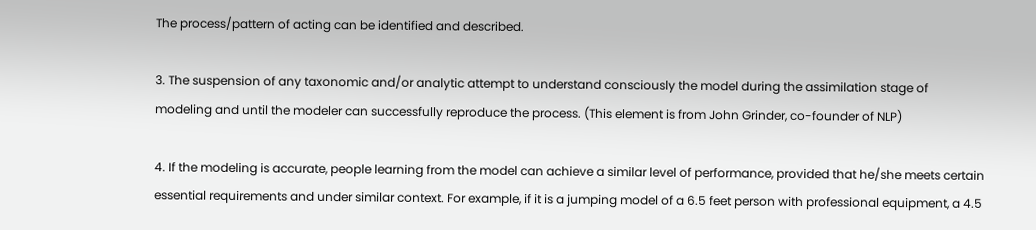The process/pattern of acting can be identified and described.

3. The suspension of any taxonomic and/or analytic attempt to understand consciously the model during the assimilation stage of modeling and until the modeler can successfully reproduce the process. (This element is from John Grinder, co-founder of NLP)

4. If the modeling is accurate, people learning from the model can achieve a similar level of performance, provided that he/she meets certain essential requirements and under similar context. For example, if it is a jumping model of a 6.5 feet person with professional equipment, a 4.5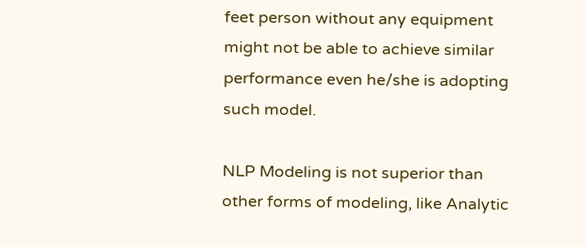feet person without any equipment might not be able to achieve similar performance even he/she is adopting such model.

NLP Modeling is not superior than other forms of modeling, like Analytic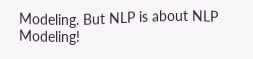Modeling. But NLP is about NLP Modeling!